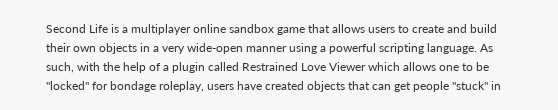Second Life is a multiplayer online sandbox game that allows users to create and build their own objects in a very wide-open manner using a powerful scripting language. As such, with the help of a plugin called Restrained Love Viewer which allows one to be "locked" for bondage roleplay, users have created objects that can get people "stuck" in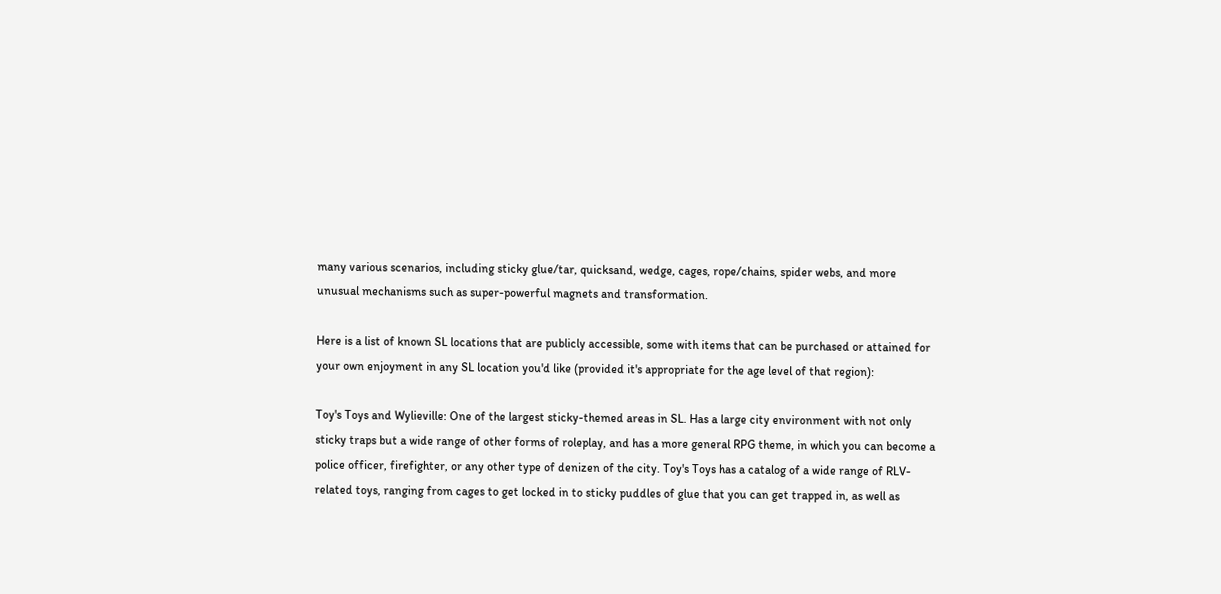many various scenarios, including sticky glue/tar, quicksand, wedge, cages, rope/chains, spider webs, and more unusual mechanisms such as super-powerful magnets and transformation.

Here is a list of known SL locations that are publicly accessible, some with items that can be purchased or attained for your own enjoyment in any SL location you'd like (provided it's appropriate for the age level of that region):

Toy's Toys and Wylieville: One of the largest sticky-themed areas in SL. Has a large city environment with not only sticky traps but a wide range of other forms of roleplay, and has a more general RPG theme, in which you can become a police officer, firefighter, or any other type of denizen of the city. Toy's Toys has a catalog of a wide range of RLV-related toys, ranging from cages to get locked in to sticky puddles of glue that you can get trapped in, as well as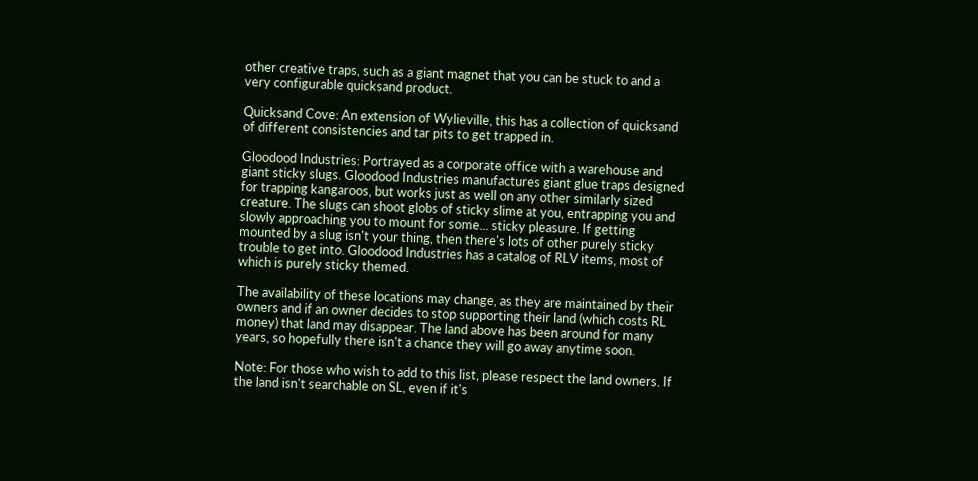other creative traps, such as a giant magnet that you can be stuck to and a very configurable quicksand product.

Quicksand Cove: An extension of Wylieville, this has a collection of quicksand of different consistencies and tar pits to get trapped in.

Gloodood Industries: Portrayed as a corporate office with a warehouse and giant sticky slugs. Gloodood Industries manufactures giant glue traps designed for trapping kangaroos, but works just as well on any other similarly sized creature. The slugs can shoot globs of sticky slime at you, entrapping you and slowly approaching you to mount for some... sticky pleasure. If getting mounted by a slug isn't your thing, then there's lots of other purely sticky trouble to get into. Gloodood Industries has a catalog of RLV items, most of which is purely sticky themed.

The availability of these locations may change, as they are maintained by their owners and if an owner decides to stop supporting their land (which costs RL money) that land may disappear. The land above has been around for many years, so hopefully there isn't a chance they will go away anytime soon.

Note: For those who wish to add to this list, please respect the land owners. If the land isn't searchable on SL, even if it's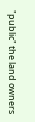"public" the land owners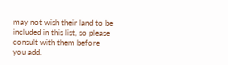may not wish their land to be included in this list, so please consult with them before you add.